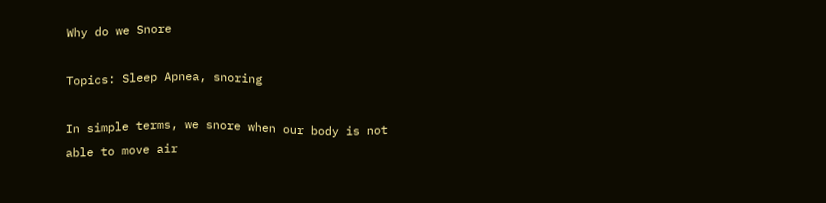Why do we Snore

Topics: Sleep Apnea, snoring

In simple terms, we snore when our body is not able to move air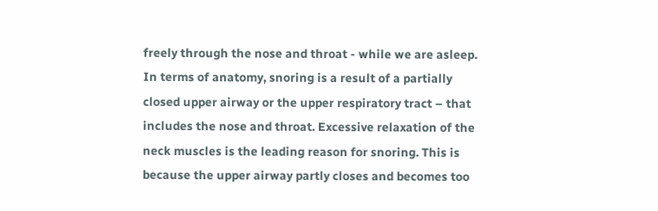freely through the nose and throat - while we are asleep. In terms of anatomy, snoring is a result of a partially closed upper airway or the upper respiratory tract – that includes the nose and throat. Excessive relaxation of the neck muscles is the leading reason for snoring. This is because the upper airway partly closes and becomes too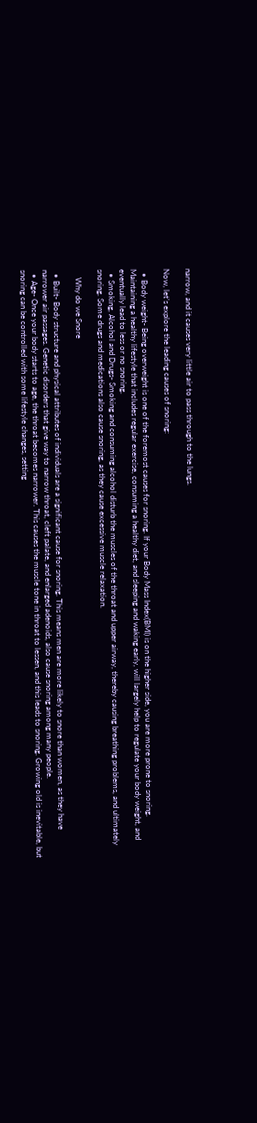narrow, and it causes very little air to pass through to the lungs.

Now, let’s explore the leading causes of snoring:

  • Body weight- Being overweight is one of the foremost causes for snoring. If your Body Mass Index(BMI) is on the higher side, you are more prone to snoring. Maintaining a healthy lifestyle that includes regular exercise, consuming a healthy diet, and sleeping and waking early, will largely help to regulate your body weight, and eventually lead to less or no snoring.
  • Smoking, Alcohol and Drugs- Smoking and consuming alcohol disturb the muscles of the throat and upper airway, thereby causing breathing problems, and ultimately snoring. Some drugs and medications also cause snoring, as they cause excessive muscle relaxation.

    Why do we Snore

  • Built- Body structure and physical attributes of individuals are a significant cause for snoring. This means men are more likely to snore than women, as they have narrower air passages. Genetic disorders that give way to narrow throat, cleft palate, and enlarged adenoids, also cause snoring among many people.
  • Age- Once your body starts to age, the throat becomes narrower. This causes the muscle tone in throat to lessen, and this leads to snoring. Growing old is inevitable, but snoring can be controlled with some lifestyle changes, setting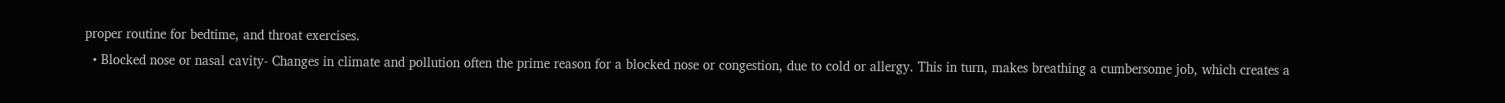proper routine for bedtime, and throat exercises.
  • Blocked nose or nasal cavity- Changes in climate and pollution often the prime reason for a blocked nose or congestion, due to cold or allergy. This in turn, makes breathing a cumbersome job, which creates a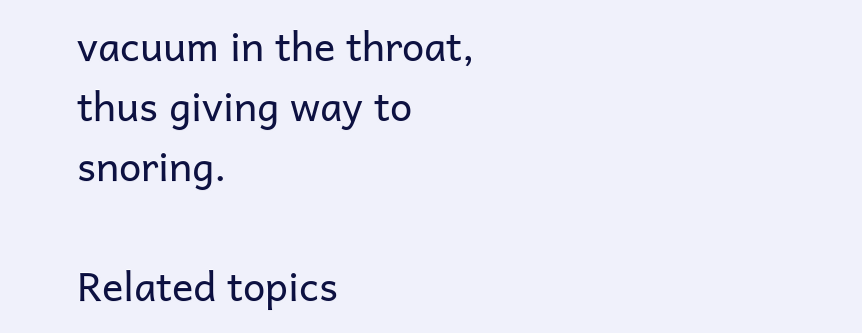vacuum in the throat, thus giving way to snoring.

Related topics